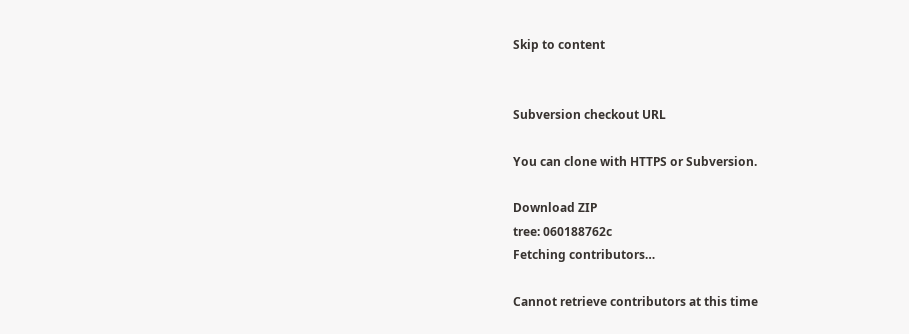Skip to content


Subversion checkout URL

You can clone with HTTPS or Subversion.

Download ZIP
tree: 060188762c
Fetching contributors…

Cannot retrieve contributors at this time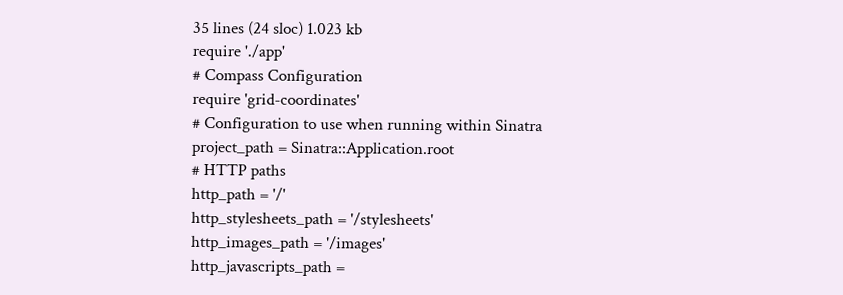35 lines (24 sloc) 1.023 kb
require './app'
# Compass Configuration
require 'grid-coordinates'
# Configuration to use when running within Sinatra
project_path = Sinatra::Application.root
# HTTP paths
http_path = '/'
http_stylesheets_path = '/stylesheets'
http_images_path = '/images'
http_javascripts_path =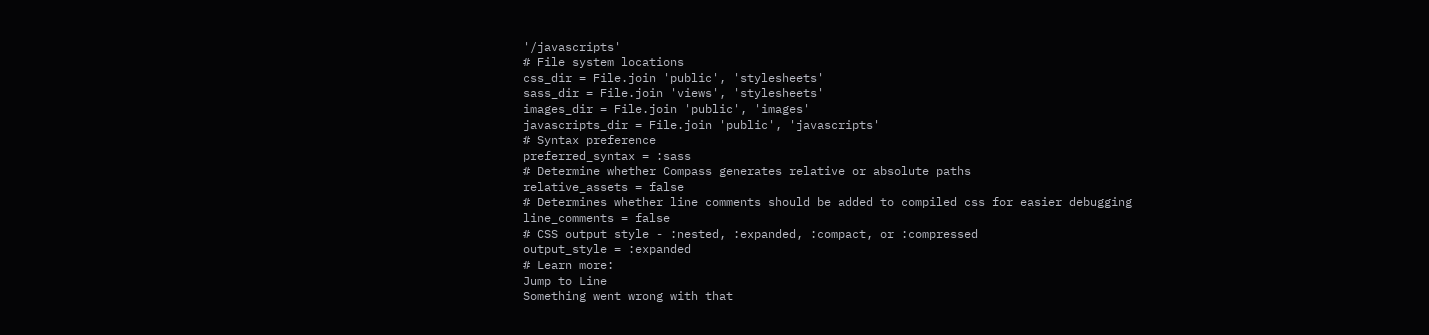'/javascripts'
# File system locations
css_dir = File.join 'public', 'stylesheets'
sass_dir = File.join 'views', 'stylesheets'
images_dir = File.join 'public', 'images'
javascripts_dir = File.join 'public', 'javascripts'
# Syntax preference
preferred_syntax = :sass
# Determine whether Compass generates relative or absolute paths
relative_assets = false
# Determines whether line comments should be added to compiled css for easier debugging
line_comments = false
# CSS output style - :nested, :expanded, :compact, or :compressed
output_style = :expanded
# Learn more:
Jump to Line
Something went wrong with that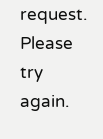request. Please try again.